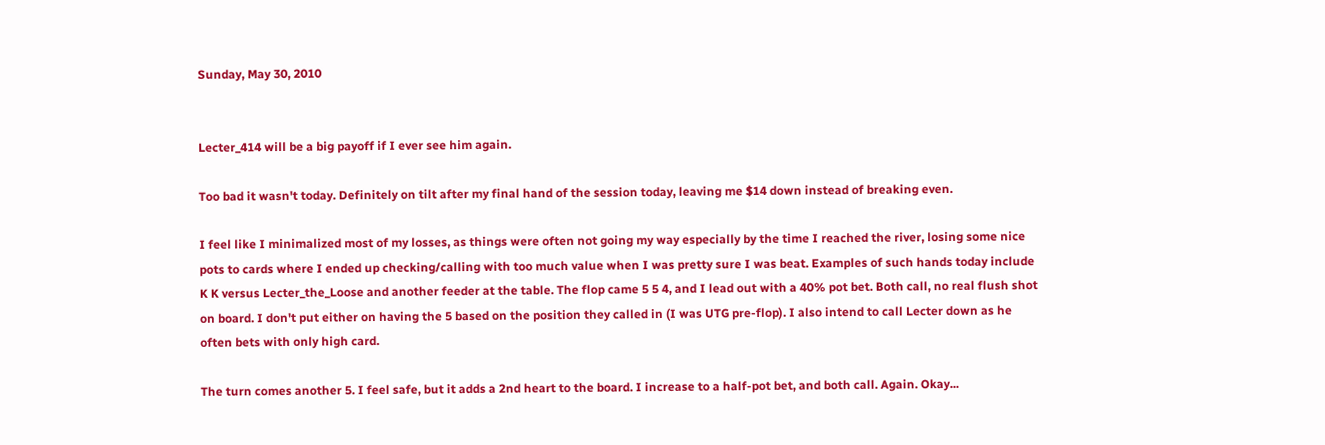Sunday, May 30, 2010


Lecter_414 will be a big payoff if I ever see him again.

Too bad it wasn't today. Definitely on tilt after my final hand of the session today, leaving me $14 down instead of breaking even.

I feel like I minimalized most of my losses, as things were often not going my way especially by the time I reached the river, losing some nice pots to cards where I ended up checking/calling with too much value when I was pretty sure I was beat. Examples of such hands today include K K versus Lecter_the_Loose and another feeder at the table. The flop came 5 5 4, and I lead out with a 40% pot bet. Both call, no real flush shot on board. I don't put either on having the 5 based on the position they called in (I was UTG pre-flop). I also intend to call Lecter down as he often bets with only high card.

The turn comes another 5. I feel safe, but it adds a 2nd heart to the board. I increase to a half-pot bet, and both call. Again. Okay...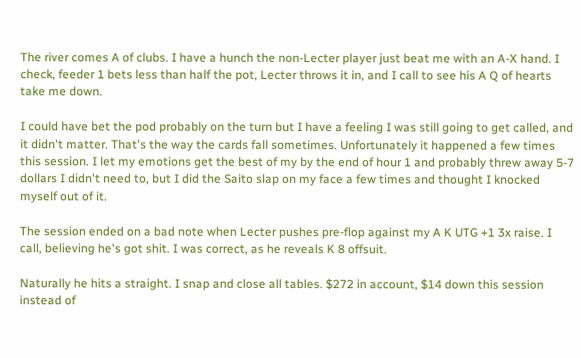The river comes A of clubs. I have a hunch the non-Lecter player just beat me with an A-X hand. I check, feeder 1 bets less than half the pot, Lecter throws it in, and I call to see his A Q of hearts take me down.

I could have bet the pod probably on the turn but I have a feeling I was still going to get called, and it didn't matter. That's the way the cards fall sometimes. Unfortunately it happened a few times this session. I let my emotions get the best of my by the end of hour 1 and probably threw away 5-7 dollars I didn't need to, but I did the Saito slap on my face a few times and thought I knocked myself out of it.

The session ended on a bad note when Lecter pushes pre-flop against my A K UTG +1 3x raise. I call, believing he's got shit. I was correct, as he reveals K 8 offsuit.

Naturally he hits a straight. I snap and close all tables. $272 in account, $14 down this session instead of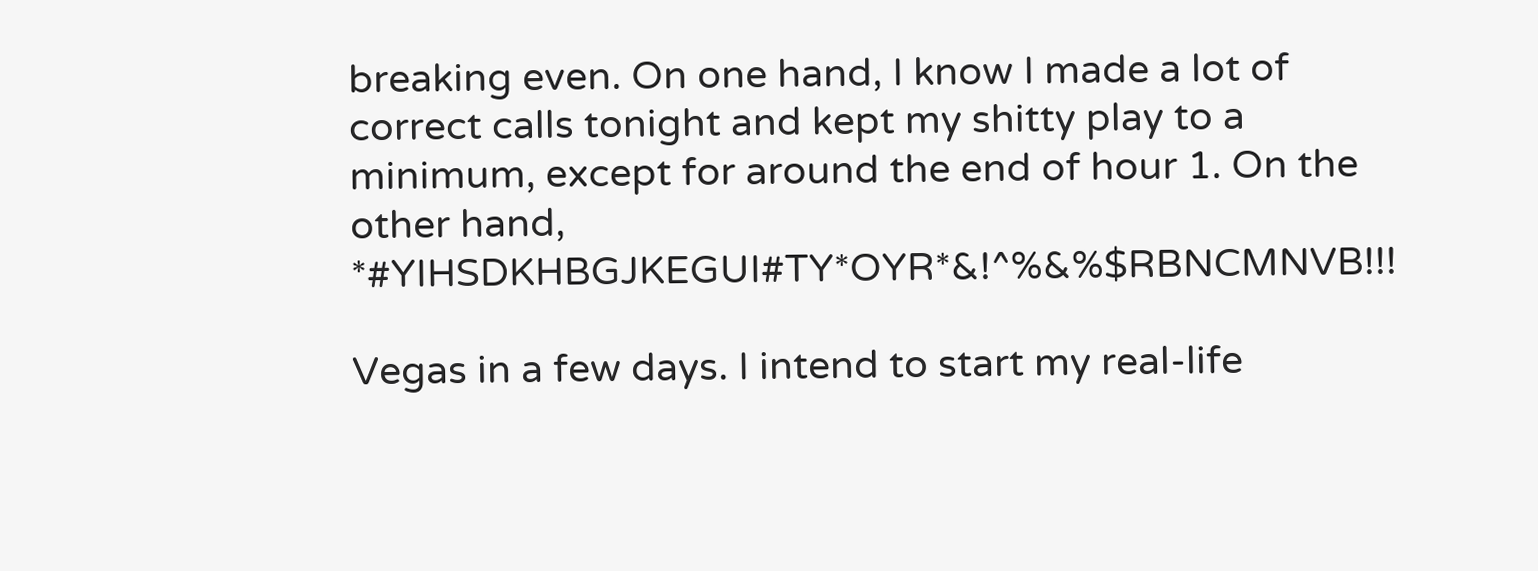breaking even. On one hand, I know I made a lot of correct calls tonight and kept my shitty play to a minimum, except for around the end of hour 1. On the other hand, *#YIHSDKHBGJKEGUI#TY*OYR*&!^%&%$RBNCMNVB!!!

Vegas in a few days. I intend to start my real-life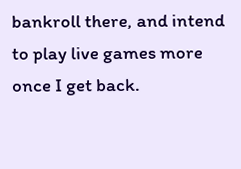bankroll there, and intend to play live games more once I get back.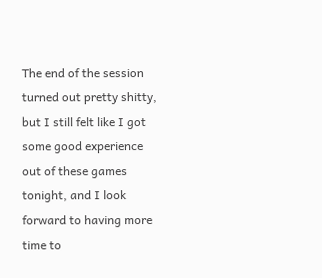The end of the session turned out pretty shitty, but I still felt like I got some good experience out of these games tonight, and I look forward to having more time to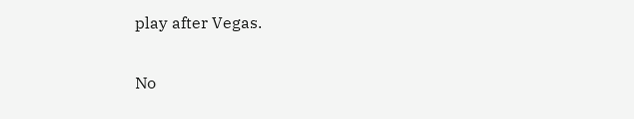play after Vegas.

No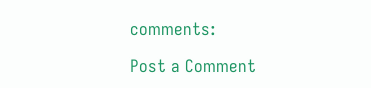comments:

Post a Comment